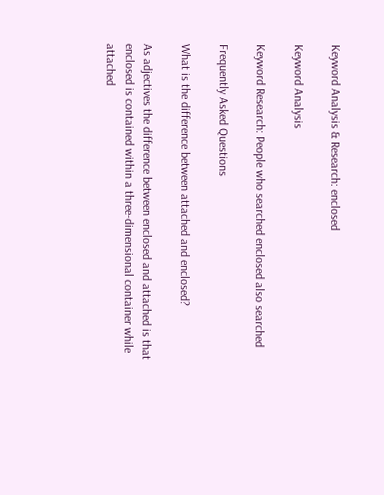Keyword Analysis & Research: enclosed

Keyword Analysis

Keyword Research: People who searched enclosed also searched

Frequently Asked Questions

What is the difference between attached and enclosed?

As adjectives the difference between enclosed and attached is that enclosed is contained within a three-dimensional container while attached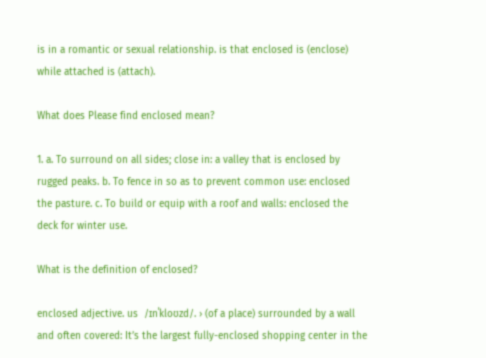is in a romantic or sexual relationship. is that enclosed is (enclose) while attached is (attach).

What does Please find enclosed mean?

1. a. To surround on all sides; close in: a valley that is enclosed by rugged peaks. b. To fence in so as to prevent common use: enclosed the pasture. c. To build or equip with a roof and walls: enclosed the deck for winter use.

What is the definition of enclosed?

enclosed adjective. us  /ɪnˈkloʊzd/. › (of a place) surrounded by a wall and often covered: It’s the largest fully-enclosed shopping center in the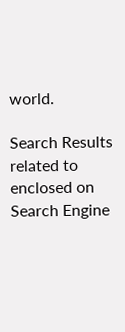world.

Search Results related to enclosed on Search Engine